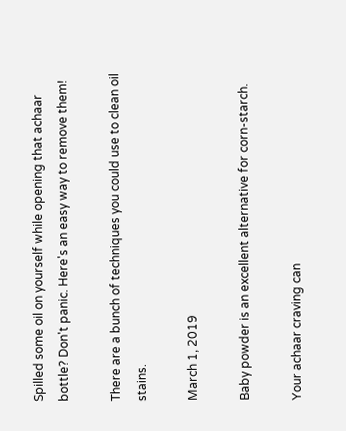Spilled some oil on yourself while opening that achaar bottle? Don't panic. Here's an easy way to remove them!

There are a bunch of techniques you could use to clean oil stains.

March 1, 2019

Baby powder is an excellent alternative for corn-starch.

Your achaar craving can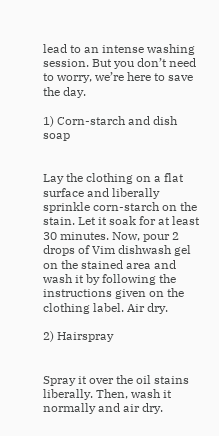lead to an intense washing session. But you don’t need to worry, we’re here to save the day.

1) Corn-starch and dish soap


Lay the clothing on a flat surface and liberally sprinkle corn-starch on the stain. Let it soak for at least 30 minutes. Now, pour 2 drops of Vim dishwash gel on the stained area and wash it by following the instructions given on the clothing label. Air dry.

2) Hairspray


Spray it over the oil stains liberally. Then, wash it normally and air dry.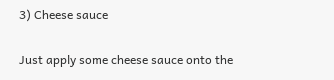3) Cheese sauce


Just apply some cheese sauce onto the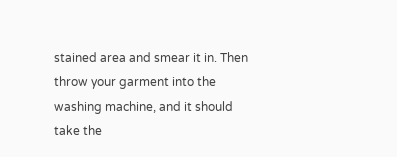stained area and smear it in. Then throw your garment into the washing machine, and it should take the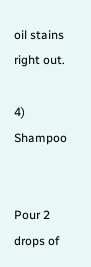oil stains right out.

4) Shampoo


Pour 2 drops of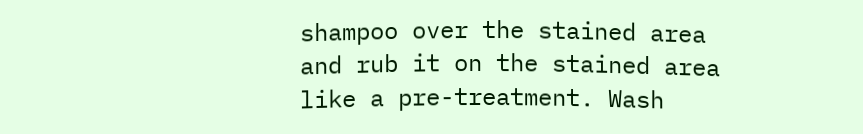shampoo over the stained area and rub it on the stained area like a pre-treatment. Wash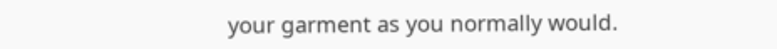your garment as you normally would.